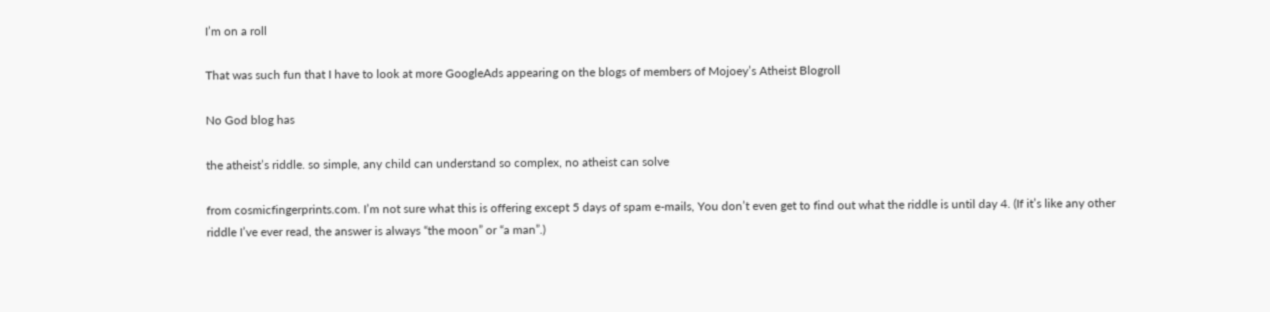I’m on a roll

That was such fun that I have to look at more GoogleAds appearing on the blogs of members of Mojoey’s Atheist Blogroll

No God blog has

the atheist’s riddle. so simple, any child can understand so complex, no atheist can solve

from cosmicfingerprints.com. I’m not sure what this is offering except 5 days of spam e-mails, You don’t even get to find out what the riddle is until day 4. (If it’s like any other riddle I’ve ever read, the answer is always “the moon” or “a man”.)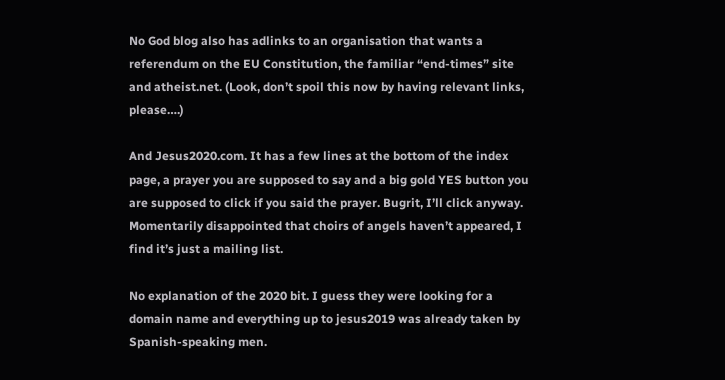No God blog also has adlinks to an organisation that wants a referendum on the EU Constitution, the familiar “end-times” site and atheist.net. (Look, don’t spoil this now by having relevant links, please….)

And Jesus2020.com. It has a few lines at the bottom of the index page, a prayer you are supposed to say and a big gold YES button you are supposed to click if you said the prayer. Bugrit, I’ll click anyway. Momentarily disappointed that choirs of angels haven’t appeared, I find it’s just a mailing list.

No explanation of the 2020 bit. I guess they were looking for a domain name and everything up to jesus2019 was already taken by Spanish-speaking men.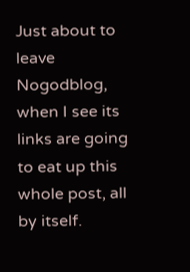Just about to leave Nogodblog, when I see its links are going to eat up this whole post, all by itself.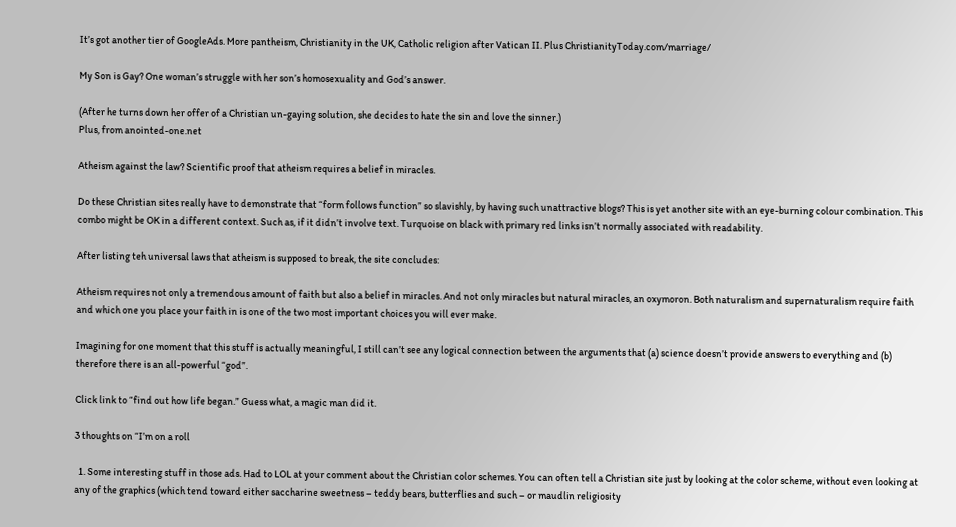It’s got another tier of GoogleAds. More pantheism, Christianity in the UK, Catholic religion after Vatican II. Plus ChristianityToday.com/marriage/

My Son is Gay? One woman’s struggle with her son’s homosexuality and God’s answer.

(After he turns down her offer of a Christian un-gaying solution, she decides to hate the sin and love the sinner.)
Plus, from anointed-one.net

Atheism against the law? Scientific proof that atheism requires a belief in miracles.

Do these Christian sites really have to demonstrate that “form follows function” so slavishly, by having such unattractive blogs? This is yet another site with an eye-burning colour combination. This combo might be OK in a different context. Such as, if it didn’t involve text. Turquoise on black with primary red links isn’t normally associated with readability.

After listing teh universal laws that atheism is supposed to break, the site concludes:

Atheism requires not only a tremendous amount of faith but also a belief in miracles. And not only miracles but natural miracles, an oxymoron. Both naturalism and supernaturalism require faith and which one you place your faith in is one of the two most important choices you will ever make.

Imagining for one moment that this stuff is actually meaningful, I still can’t see any logical connection between the arguments that (a) science doesn’t provide answers to everything and (b) therefore there is an all-powerful “god”.

Click link to “find out how life began.” Guess what, a magic man did it.

3 thoughts on “I’m on a roll

  1. Some interesting stuff in those ads. Had to LOL at your comment about the Christian color schemes. You can often tell a Christian site just by looking at the color scheme, without even looking at any of the graphics (which tend toward either saccharine sweetness – teddy bears, butterflies and such – or maudlin religiosity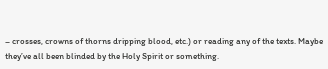– crosses, crowns of thorns dripping blood, etc.) or reading any of the texts. Maybe they’ve all been blinded by the Holy Spirit or something.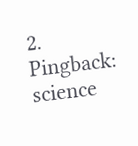2. Pingback: science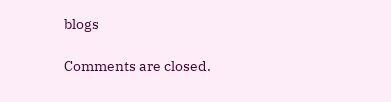blogs

Comments are closed.